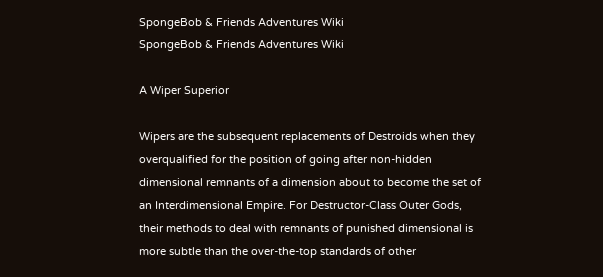SpongeBob & Friends Adventures Wiki
SpongeBob & Friends Adventures Wiki

A Wiper Superior

Wipers are the subsequent replacements of Destroids when they overqualified for the position of going after non-hidden dimensional remnants of a dimension about to become the set of an Interdimensional Empire. For Destructor-Class Outer Gods, their methods to deal with remnants of punished dimensional is more subtle than the over-the-top standards of other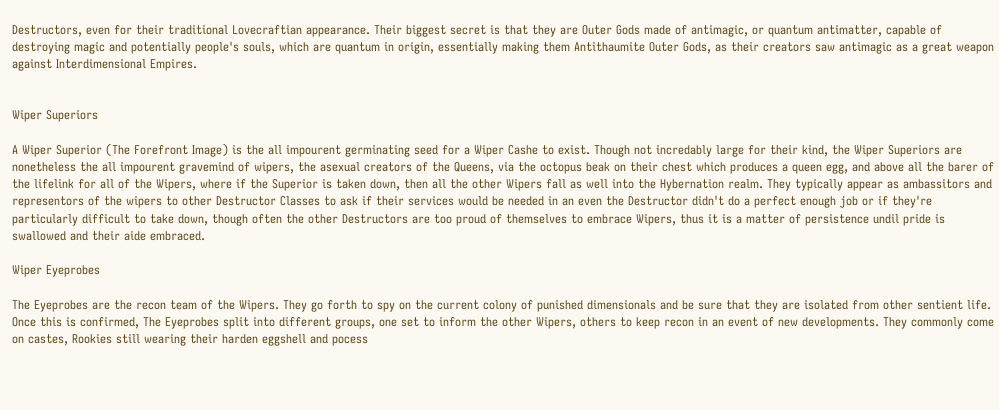Destructors, even for their traditional Lovecraftian appearance. Their biggest secret is that they are Outer Gods made of antimagic, or quantum antimatter, capable of destroying magic and potentially people's souls, which are quantum in origin, essentially making them Antithaumite Outer Gods, as their creators saw antimagic as a great weapon against Interdimensional Empires.


Wiper Superiors

A Wiper Superior (The Forefront Image) is the all impourent germinating seed for a Wiper Cashe to exist. Though not incredably large for their kind, the Wiper Superiors are nonetheless the all impourent gravemind of wipers, the asexual creators of the Queens, via the octopus beak on their chest which produces a queen egg, and above all the barer of the lifelink for all of the Wipers, where if the Superior is taken down, then all the other Wipers fall as well into the Hybernation realm. They typically appear as ambassitors and representors of the wipers to other Destructor Classes to ask if their services would be needed in an even the Destructor didn't do a perfect enough job or if they're particularly difficult to take down, though often the other Destructors are too proud of themselves to embrace Wipers, thus it is a matter of persistence undil pride is swallowed and their aide embraced.

Wiper Eyeprobes

The Eyeprobes are the recon team of the Wipers. They go forth to spy on the current colony of punished dimensionals and be sure that they are isolated from other sentient life. Once this is confirmed, The Eyeprobes split into different groups, one set to inform the other Wipers, others to keep recon in an event of new developments. They commonly come on castes, Rookies still wearing their harden eggshell and pocess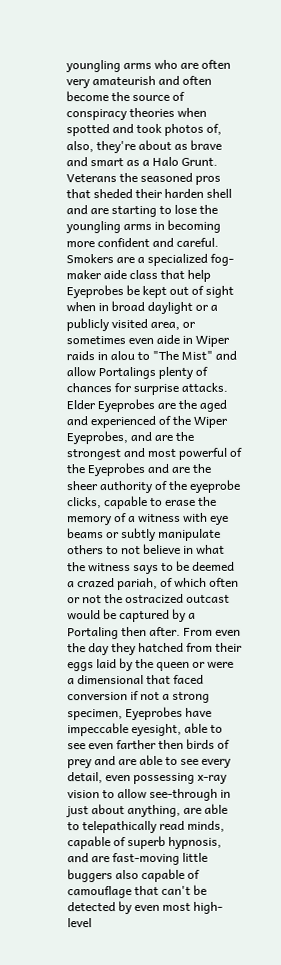youngling arms who are often very amateurish and often become the source of conspiracy theories when spotted and took photos of, also, they're about as brave and smart as a Halo Grunt. Veterans the seasoned pros that sheded their harden shell and are starting to lose the youngling arms in becoming more confident and careful. Smokers are a specialized fog-maker aide class that help Eyeprobes be kept out of sight when in broad daylight or a publicly visited area, or sometimes even aide in Wiper raids in alou to "The Mist" and allow Portalings plenty of chances for surprise attacks. Elder Eyeprobes are the aged and experienced of the Wiper Eyeprobes, and are the strongest and most powerful of the Eyeprobes and are the sheer authority of the eyeprobe clicks, capable to erase the memory of a witness with eye beams or subtly manipulate others to not believe in what the witness says to be deemed a crazed pariah, of which often or not the ostracized outcast would be captured by a Portaling then after. From even the day they hatched from their eggs laid by the queen or were a dimensional that faced conversion if not a strong specimen, Eyeprobes have impeccable eyesight, able to see even farther then birds of prey and are able to see every detail, even possessing x-ray vision to allow see-through in just about anything, are able to telepathically read minds, capable of superb hypnosis, and are fast-moving little buggers also capable of camouflage that can't be detected by even most high-level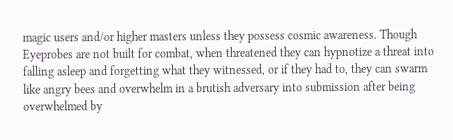magic users and/or higher masters unless they possess cosmic awareness. Though Eyeprobes are not built for combat, when threatened they can hypnotize a threat into falling asleep and forgetting what they witnessed, or if they had to, they can swarm like angry bees and overwhelm in a brutish adversary into submission after being overwhelmed by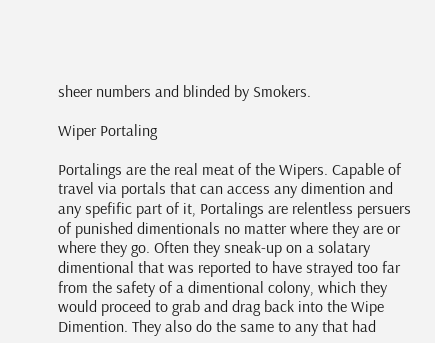sheer numbers and blinded by Smokers.

Wiper Portaling

Portalings are the real meat of the Wipers. Capable of travel via portals that can access any dimention and any spefific part of it, Portalings are relentless persuers of punished dimentionals no matter where they are or where they go. Often they sneak-up on a solatary dimentional that was reported to have strayed too far from the safety of a dimentional colony, which they would proceed to grab and drag back into the Wipe Dimention. They also do the same to any that had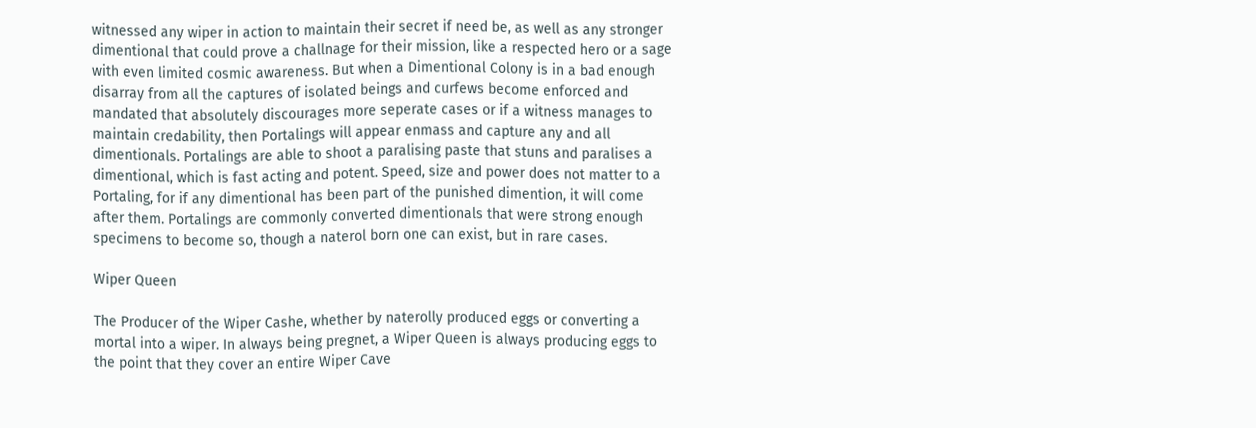witnessed any wiper in action to maintain their secret if need be, as well as any stronger dimentional that could prove a challnage for their mission, like a respected hero or a sage with even limited cosmic awareness. But when a Dimentional Colony is in a bad enough disarray from all the captures of isolated beings and curfews become enforced and mandated that absolutely discourages more seperate cases or if a witness manages to maintain credability, then Portalings will appear enmass and capture any and all dimentionals. Portalings are able to shoot a paralising paste that stuns and paralises a dimentional, which is fast acting and potent. Speed, size and power does not matter to a Portaling, for if any dimentional has been part of the punished dimention, it will come after them. Portalings are commonly converted dimentionals that were strong enough specimens to become so, though a naterol born one can exist, but in rare cases.

Wiper Queen

The Producer of the Wiper Cashe, whether by naterolly produced eggs or converting a mortal into a wiper. In always being pregnet, a Wiper Queen is always producing eggs to the point that they cover an entire Wiper Cave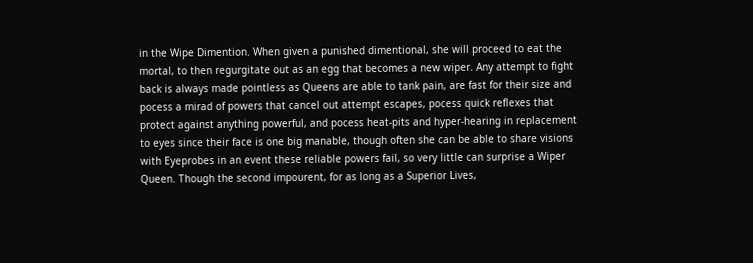in the Wipe Dimention. When given a punished dimentional, she will proceed to eat the mortal, to then regurgitate out as an egg that becomes a new wiper. Any attempt to fight back is always made pointless as Queens are able to tank pain, are fast for their size and pocess a mirad of powers that cancel out attempt escapes, pocess quick reflexes that protect against anything powerful, and pocess heat-pits and hyper-hearing in replacement to eyes since their face is one big manable, though often she can be able to share visions with Eyeprobes in an event these reliable powers fail, so very little can surprise a Wiper Queen. Though the second impourent, for as long as a Superior Lives,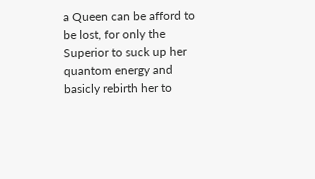a Queen can be afford to be lost, for only the Superior to suck up her quantom energy and basicly rebirth her to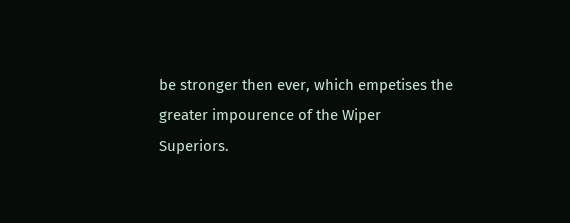be stronger then ever, which empetises the greater impourence of the Wiper Superiors.